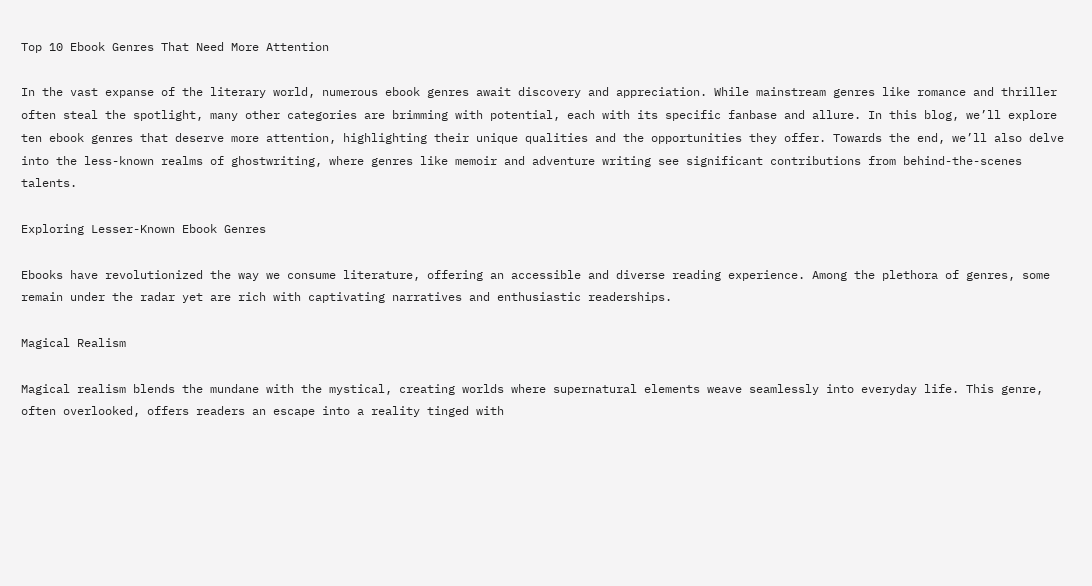Top 10 Ebook Genres That Need More Attention

In the vast expanse of the literary world, numerous ebook genres await discovery and appreciation. While mainstream genres like romance and thriller often steal the spotlight, many other categories are brimming with potential, each with its specific fanbase and allure. In this blog, we’ll explore ten ebook genres that deserve more attention, highlighting their unique qualities and the opportunities they offer. Towards the end, we’ll also delve into the less-known realms of ghostwriting, where genres like memoir and adventure writing see significant contributions from behind-the-scenes talents.

Exploring Lesser-Known Ebook Genres

Ebooks have revolutionized the way we consume literature, offering an accessible and diverse reading experience. Among the plethora of genres, some remain under the radar yet are rich with captivating narratives and enthusiastic readerships.

Magical Realism

Magical realism blends the mundane with the mystical, creating worlds where supernatural elements weave seamlessly into everyday life. This genre, often overlooked, offers readers an escape into a reality tinged with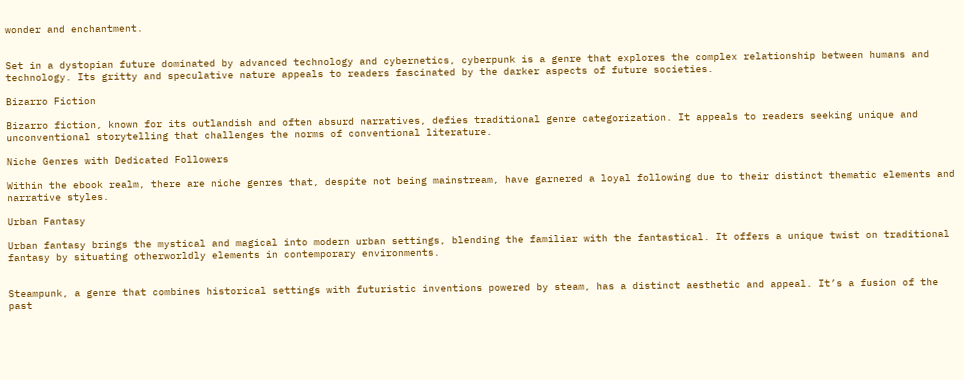wonder and enchantment.


Set in a dystopian future dominated by advanced technology and cybernetics, cyberpunk is a genre that explores the complex relationship between humans and technology. Its gritty and speculative nature appeals to readers fascinated by the darker aspects of future societies.

Bizarro Fiction

Bizarro fiction, known for its outlandish and often absurd narratives, defies traditional genre categorization. It appeals to readers seeking unique and unconventional storytelling that challenges the norms of conventional literature.

Niche Genres with Dedicated Followers

Within the ebook realm, there are niche genres that, despite not being mainstream, have garnered a loyal following due to their distinct thematic elements and narrative styles.

Urban Fantasy

Urban fantasy brings the mystical and magical into modern urban settings, blending the familiar with the fantastical. It offers a unique twist on traditional fantasy by situating otherworldly elements in contemporary environments.


Steampunk, a genre that combines historical settings with futuristic inventions powered by steam, has a distinct aesthetic and appeal. It’s a fusion of the past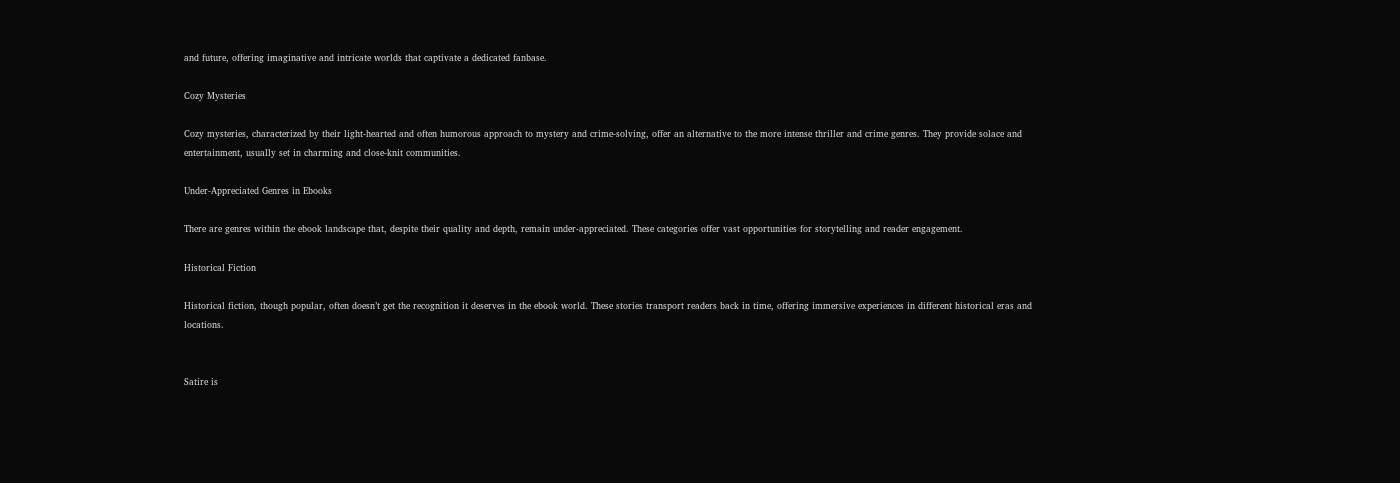and future, offering imaginative and intricate worlds that captivate a dedicated fanbase.

Cozy Mysteries

Cozy mysteries, characterized by their light-hearted and often humorous approach to mystery and crime-solving, offer an alternative to the more intense thriller and crime genres. They provide solace and entertainment, usually set in charming and close-knit communities.

Under-Appreciated Genres in Ebooks

There are genres within the ebook landscape that, despite their quality and depth, remain under-appreciated. These categories offer vast opportunities for storytelling and reader engagement.

Historical Fiction

Historical fiction, though popular, often doesn’t get the recognition it deserves in the ebook world. These stories transport readers back in time, offering immersive experiences in different historical eras and locations.


Satire is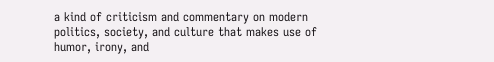a kind of criticism and commentary on modern politics, society, and culture that makes use of humor, irony, and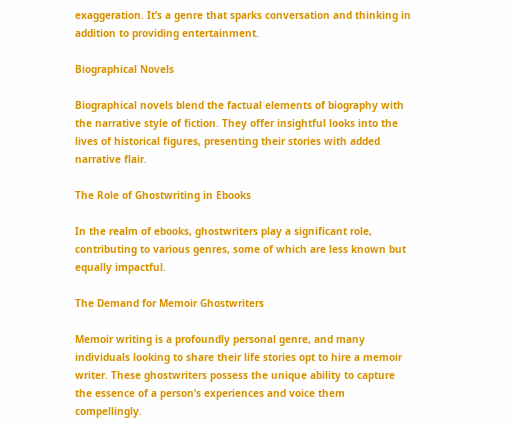exaggeration. It’s a genre that sparks conversation and thinking in addition to providing entertainment.

Biographical Novels

Biographical novels blend the factual elements of biography with the narrative style of fiction. They offer insightful looks into the lives of historical figures, presenting their stories with added narrative flair.

The Role of Ghostwriting in Ebooks

In the realm of ebooks, ghostwriters play a significant role, contributing to various genres, some of which are less known but equally impactful.

The Demand for Memoir Ghostwriters

Memoir writing is a profoundly personal genre, and many individuals looking to share their life stories opt to hire a memoir writer. These ghostwriters possess the unique ability to capture the essence of a person’s experiences and voice them compellingly.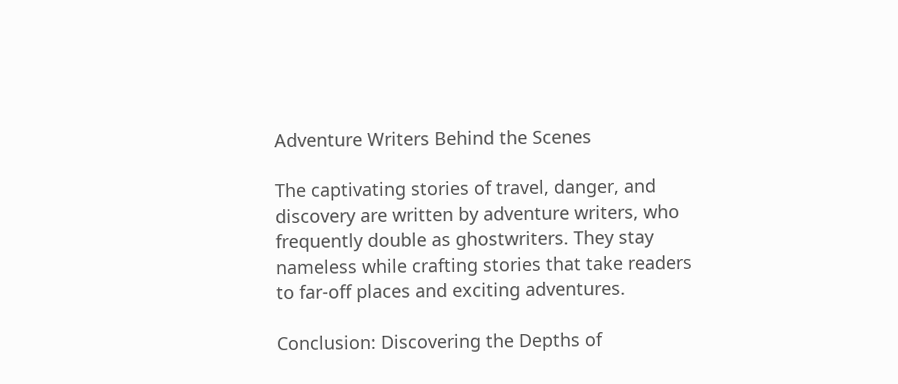Adventure Writers Behind the Scenes

The captivating stories of travel, danger, and discovery are written by adventure writers, who frequently double as ghostwriters. They stay nameless while crafting stories that take readers to far-off places and exciting adventures.

Conclusion: Discovering the Depths of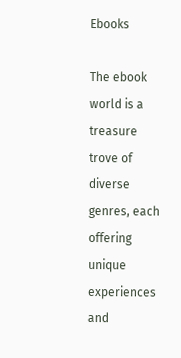Ebooks

The ebook world is a treasure trove of diverse genres, each offering unique experiences and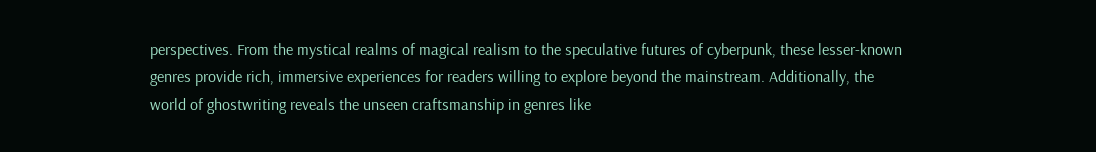perspectives. From the mystical realms of magical realism to the speculative futures of cyberpunk, these lesser-known genres provide rich, immersive experiences for readers willing to explore beyond the mainstream. Additionally, the world of ghostwriting reveals the unseen craftsmanship in genres like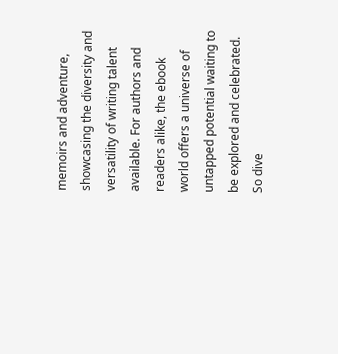memoirs and adventure, showcasing the diversity and versatility of writing talent available. For authors and readers alike, the ebook world offers a universe of untapped potential waiting to be explored and celebrated. So dive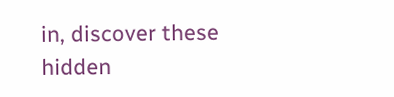in, discover these hidden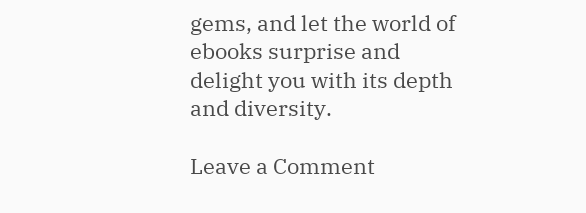gems, and let the world of ebooks surprise and delight you with its depth and diversity.

Leave a Comment